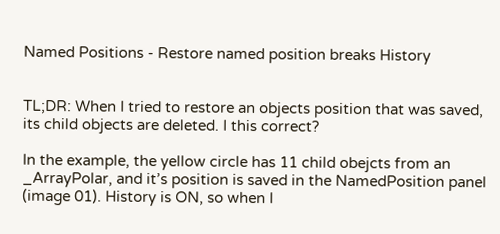Named Positions - Restore named position breaks History


TL;DR: When I tried to restore an objects position that was saved, its child objects are deleted. I this correct?

In the example, the yellow circle has 11 child obejcts from an _ArrayPolar, and it’s position is saved in the NamedPosition panel (image 01). History is ON, so when I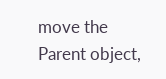move the Parent object,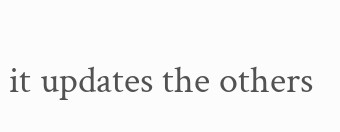it updates the others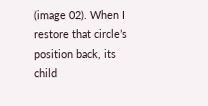(image 02). When I restore that circle’s position back, its child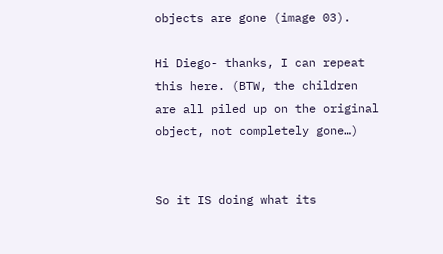objects are gone (image 03).

Hi Diego- thanks, I can repeat this here. (BTW, the children are all piled up on the original object, not completely gone…)


So it IS doing what its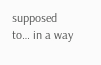supposed to… in a way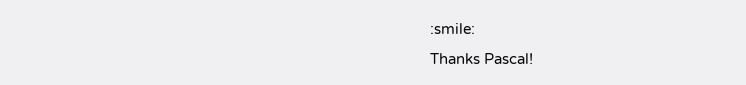:smile:
Thanks Pascal!